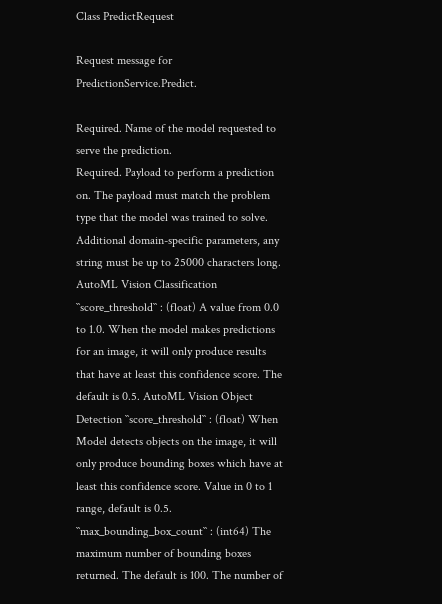Class PredictRequest

Request message for PredictionService.Predict.

Required. Name of the model requested to serve the prediction.
Required. Payload to perform a prediction on. The payload must match the problem type that the model was trained to solve.
Additional domain-specific parameters, any string must be up to 25000 characters long. AutoML Vision Classification ``score_threshold`` : (float) A value from 0.0 to 1.0. When the model makes predictions for an image, it will only produce results that have at least this confidence score. The default is 0.5. AutoML Vision Object Detection ``score_threshold`` : (float) When Model detects objects on the image, it will only produce bounding boxes which have at least this confidence score. Value in 0 to 1 range, default is 0.5. ``max_bounding_box_count`` : (int64) The maximum number of bounding boxes returned. The default is 100. The number of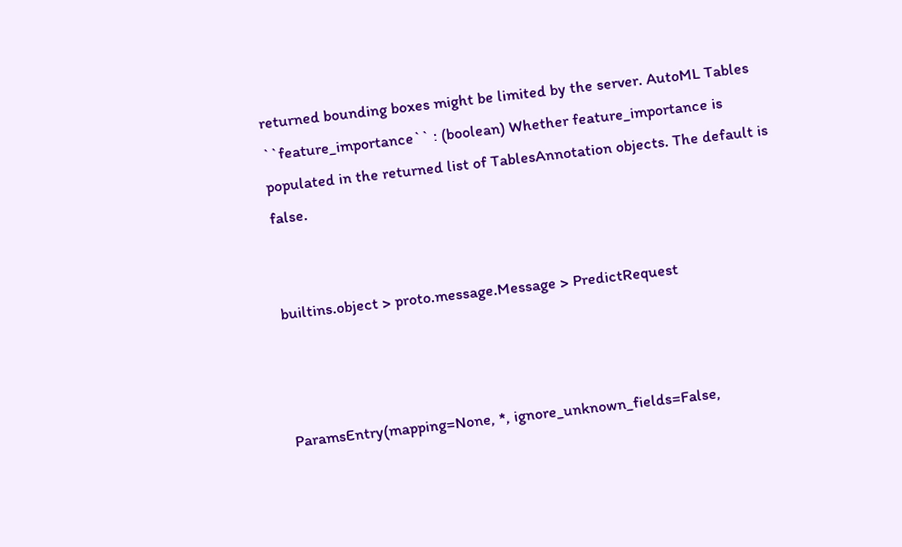returned bounding boxes might be limited by the server. AutoML Tables ``feature_importance`` : (boolean) Whether feature_importance is populated in the returned list of TablesAnnotation objects. The default is false.


builtins.object > proto.message.Message > PredictRequest



ParamsEntry(mapping=None, *, ignore_unknown_fields=False,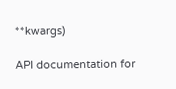**kwargs)

API documentation for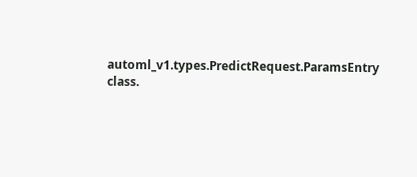automl_v1.types.PredictRequest.ParamsEntry class.